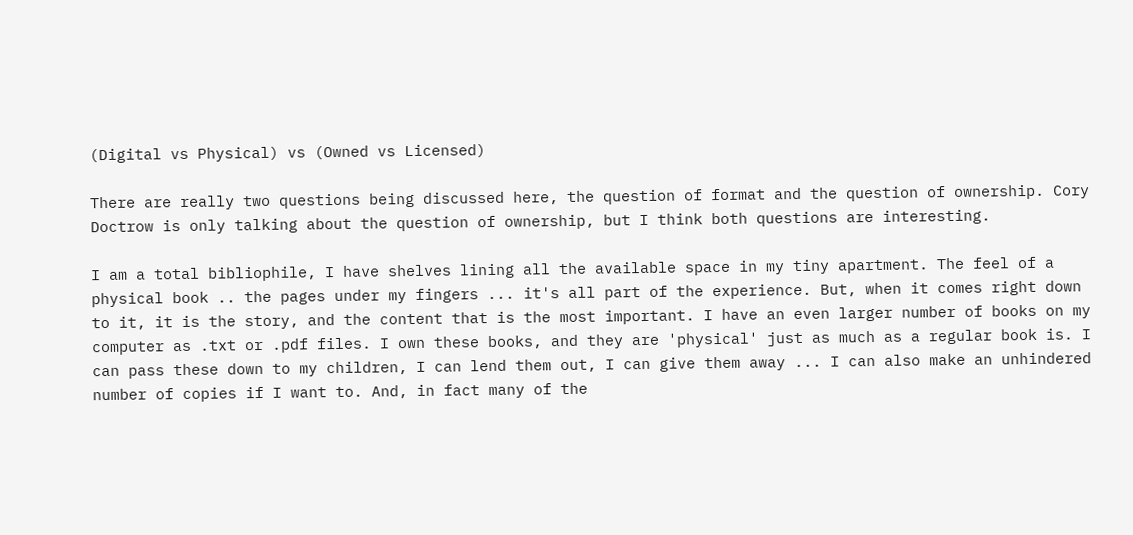(Digital vs Physical) vs (Owned vs Licensed)

There are really two questions being discussed here, the question of format and the question of ownership. Cory Doctrow is only talking about the question of ownership, but I think both questions are interesting.

I am a total bibliophile, I have shelves lining all the available space in my tiny apartment. The feel of a physical book .. the pages under my fingers ... it's all part of the experience. But, when it comes right down to it, it is the story, and the content that is the most important. I have an even larger number of books on my computer as .txt or .pdf files. I own these books, and they are 'physical' just as much as a regular book is. I can pass these down to my children, I can lend them out, I can give them away ... I can also make an unhindered number of copies if I want to. And, in fact many of the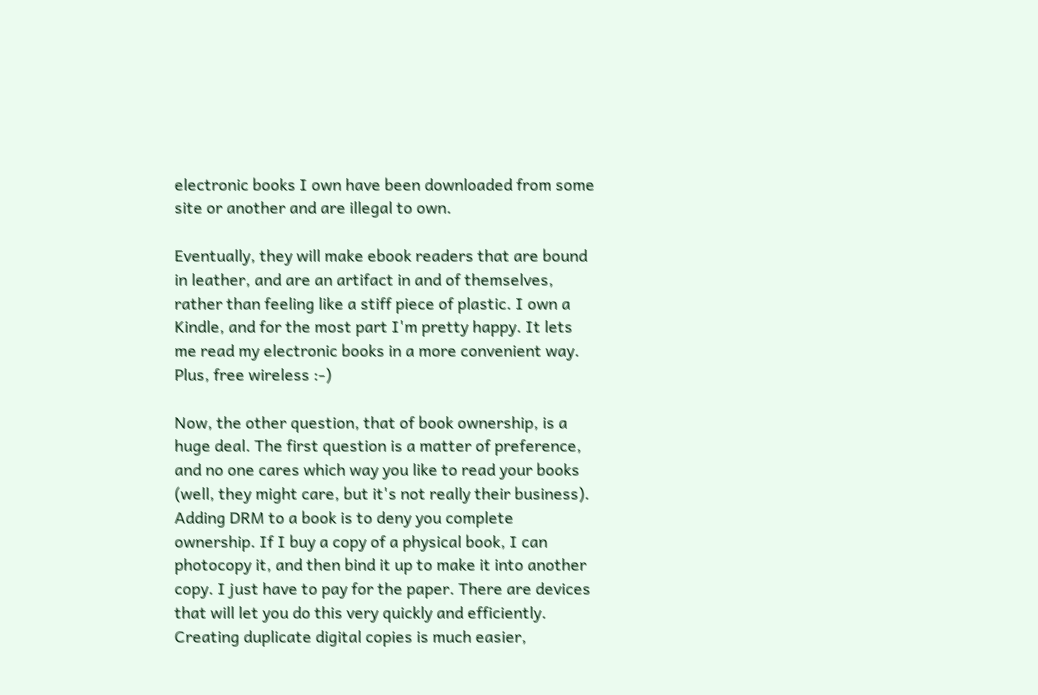electronic books I own have been downloaded from some site or another and are illegal to own.

Eventually, they will make ebook readers that are bound in leather, and are an artifact in and of themselves, rather than feeling like a stiff piece of plastic. I own a Kindle, and for the most part I'm pretty happy. It lets me read my electronic books in a more convenient way. Plus, free wireless :-)

Now, the other question, that of book ownership, is a huge deal. The first question is a matter of preference, and no one cares which way you like to read your books (well, they might care, but it's not really their business). Adding DRM to a book is to deny you complete ownership. If I buy a copy of a physical book, I can photocopy it, and then bind it up to make it into another copy. I just have to pay for the paper. There are devices that will let you do this very quickly and efficiently. Creating duplicate digital copies is much easier,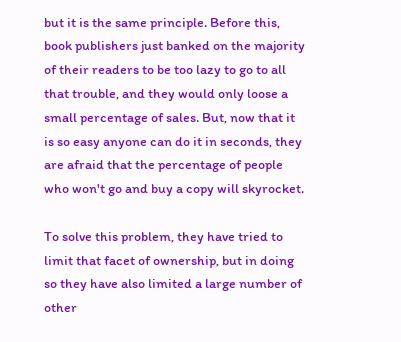but it is the same principle. Before this, book publishers just banked on the majority of their readers to be too lazy to go to all that trouble, and they would only loose a small percentage of sales. But, now that it is so easy anyone can do it in seconds, they are afraid that the percentage of people who won't go and buy a copy will skyrocket.

To solve this problem, they have tried to limit that facet of ownership, but in doing so they have also limited a large number of other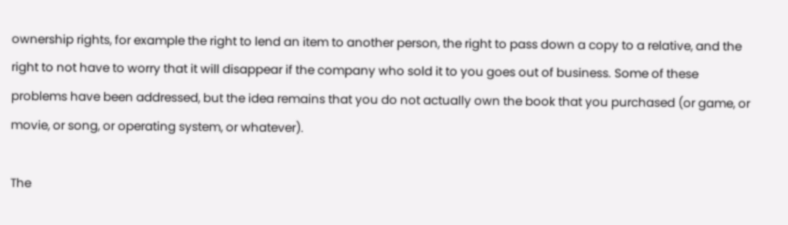ownership rights, for example the right to lend an item to another person, the right to pass down a copy to a relative, and the right to not have to worry that it will disappear if the company who sold it to you goes out of business. Some of these problems have been addressed, but the idea remains that you do not actually own the book that you purchased (or game, or movie, or song, or operating system, or whatever).

The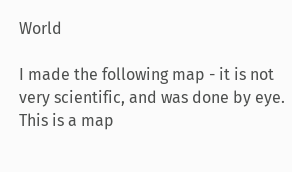World

I made the following map - it is not very scientific, and was done by eye. This is a map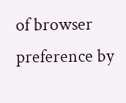of browser preference by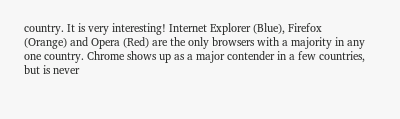country. It is very interesting! Internet Explorer (Blue), Firefox (Orange) and Opera (Red) are the only browsers with a majority in any one country. Chrome shows up as a major contender in a few countries, but is never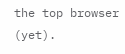the top browser (yet).